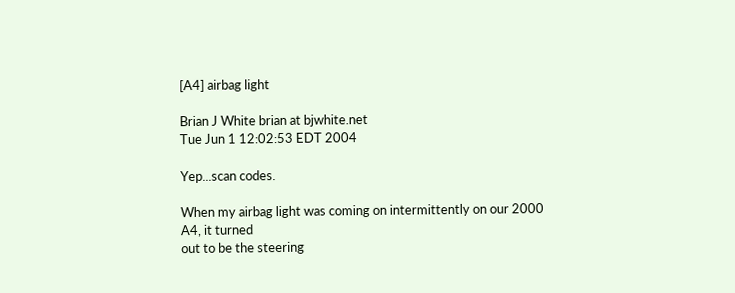[A4] airbag light

Brian J White brian at bjwhite.net
Tue Jun 1 12:02:53 EDT 2004

Yep...scan codes.

When my airbag light was coming on intermittently on our 2000 A4, it turned
out to be the steering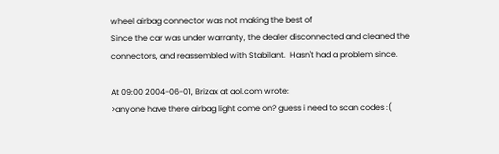wheel airbag connector was not making the best of
Since the car was under warranty, the dealer disconnected and cleaned the
connectors, and reassembled with Stabilant.  Hasn't had a problem since.

At 09:00 2004-06-01, Brizax at aol.com wrote:
>anyone have there airbag light come on? guess i need to scan codes :(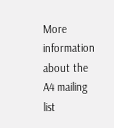More information about the A4 mailing list